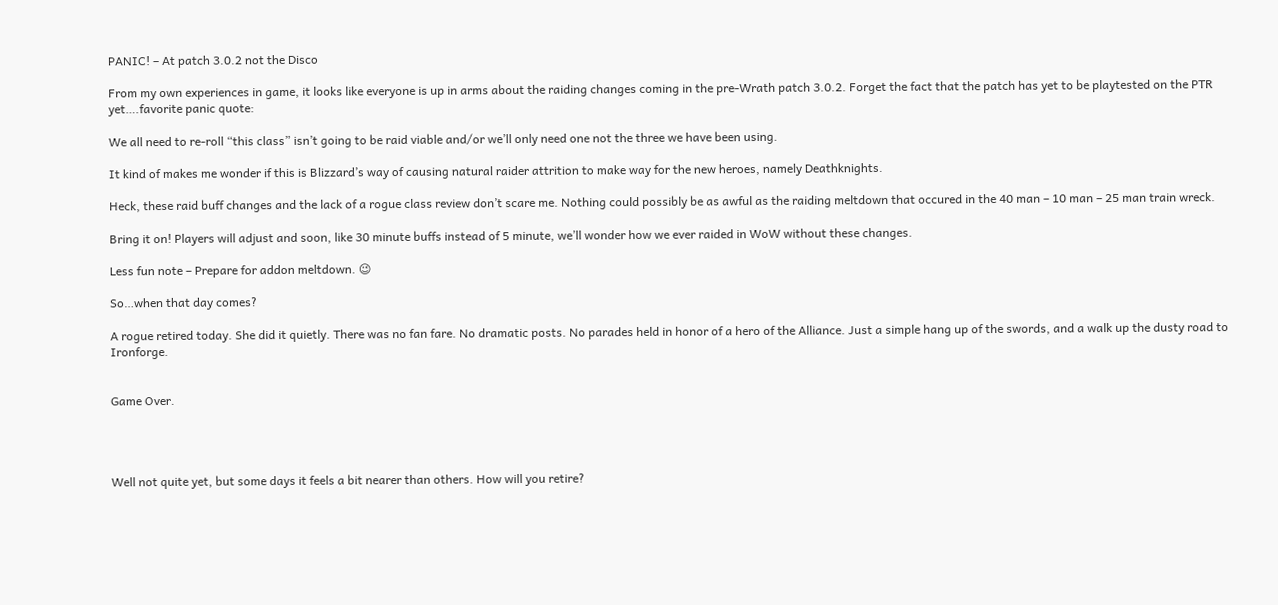PANIC! – At patch 3.0.2 not the Disco

From my own experiences in game, it looks like everyone is up in arms about the raiding changes coming in the pre-Wrath patch 3.0.2. Forget the fact that the patch has yet to be playtested on the PTR yet….favorite panic quote:

We all need to re-roll “this class” isn’t going to be raid viable and/or we’ll only need one not the three we have been using.

It kind of makes me wonder if this is Blizzard’s way of causing natural raider attrition to make way for the new heroes, namely Deathknights.

Heck, these raid buff changes and the lack of a rogue class review don’t scare me. Nothing could possibly be as awful as the raiding meltdown that occured in the 40 man – 10 man – 25 man train wreck.

Bring it on! Players will adjust and soon, like 30 minute buffs instead of 5 minute, we’ll wonder how we ever raided in WoW without these changes.

Less fun note – Prepare for addon meltdown. 😉

So…when that day comes?

A rogue retired today. She did it quietly. There was no fan fare. No dramatic posts. No parades held in honor of a hero of the Alliance. Just a simple hang up of the swords, and a walk up the dusty road to Ironforge.


Game Over.




Well not quite yet, but some days it feels a bit nearer than others. How will you retire?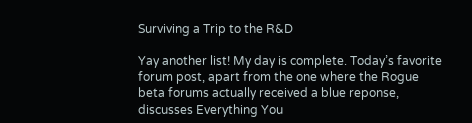Surviving a Trip to the R&D

Yay another list! My day is complete. Today’s favorite forum post, apart from the one where the Rogue beta forums actually received a blue reponse, discusses Everything You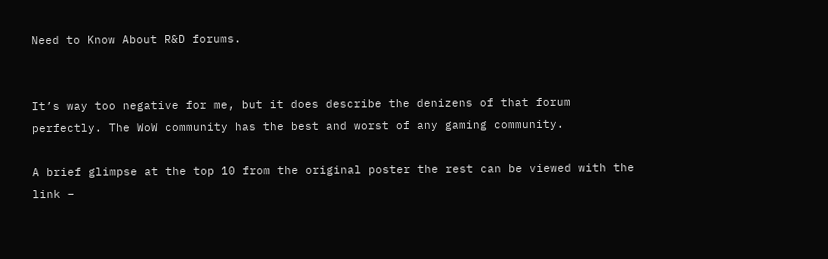Need to Know About R&D forums.


It’s way too negative for me, but it does describe the denizens of that forum perfectly. The WoW community has the best and worst of any gaming community.

A brief glimpse at the top 10 from the original poster the rest can be viewed with the link –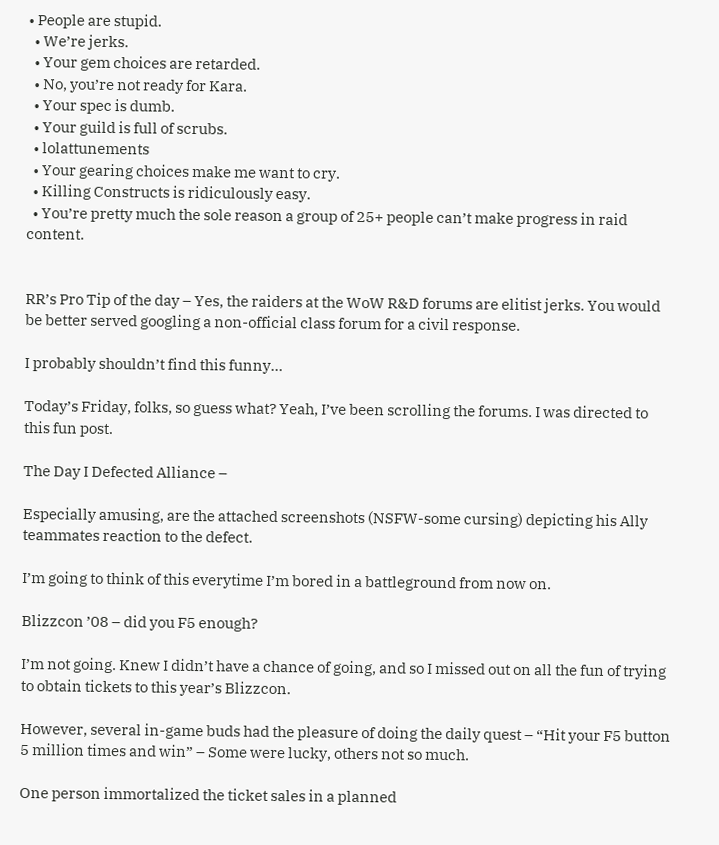• People are stupid.
  • We’re jerks.
  • Your gem choices are retarded.
  • No, you’re not ready for Kara.
  • Your spec is dumb.
  • Your guild is full of scrubs.
  • lolattunements
  • Your gearing choices make me want to cry.
  • Killing Constructs is ridiculously easy.
  • You’re pretty much the sole reason a group of 25+ people can’t make progress in raid content.


RR’s Pro Tip of the day – Yes, the raiders at the WoW R&D forums are elitist jerks. You would be better served googling a non-official class forum for a civil response.

I probably shouldn’t find this funny…

Today’s Friday, folks, so guess what? Yeah, I’ve been scrolling the forums. I was directed to this fun post.

The Day I Defected Alliance –

Especially amusing, are the attached screenshots (NSFW-some cursing) depicting his Ally teammates reaction to the defect.

I’m going to think of this everytime I’m bored in a battleground from now on.

Blizzcon ’08 – did you F5 enough?

I’m not going. Knew I didn’t have a chance of going, and so I missed out on all the fun of trying to obtain tickets to this year’s Blizzcon.

However, several in-game buds had the pleasure of doing the daily quest – “Hit your F5 button 5 million times and win” – Some were lucky, others not so much.

One person immortalized the ticket sales in a planned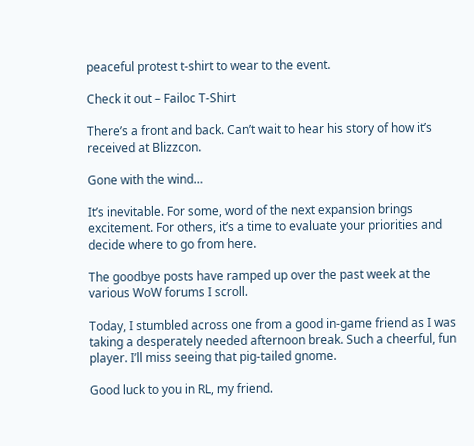peaceful protest t-shirt to wear to the event.

Check it out – Failoc T-Shirt

There’s a front and back. Can’t wait to hear his story of how it’s received at Blizzcon.

Gone with the wind…

It’s inevitable. For some, word of the next expansion brings excitement. For others, it’s a time to evaluate your priorities and decide where to go from here.

The goodbye posts have ramped up over the past week at the various WoW forums I scroll.

Today, I stumbled across one from a good in-game friend as I was taking a desperately needed afternoon break. Such a cheerful, fun player. I’ll miss seeing that pig-tailed gnome.

Good luck to you in RL, my friend.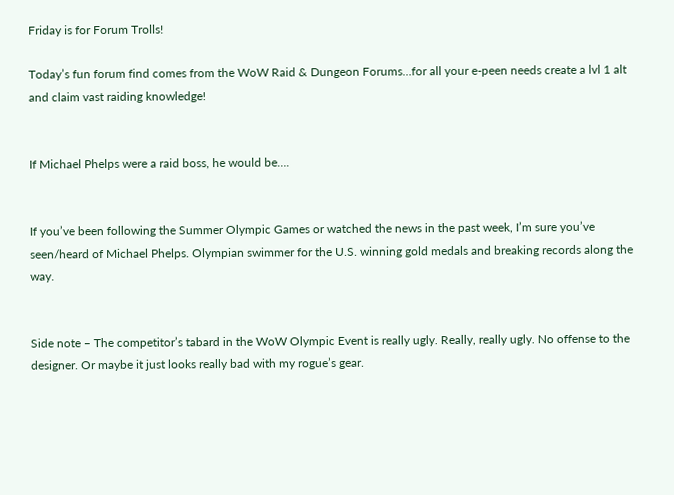Friday is for Forum Trolls!

Today’s fun forum find comes from the WoW Raid & Dungeon Forums…for all your e-peen needs create a lvl 1 alt and claim vast raiding knowledge!


If Michael Phelps were a raid boss, he would be….


If you’ve been following the Summer Olympic Games or watched the news in the past week, I’m sure you’ve seen/heard of Michael Phelps. Olympian swimmer for the U.S. winning gold medals and breaking records along the way.


Side note – The competitor’s tabard in the WoW Olympic Event is really ugly. Really, really ugly. No offense to the designer. Or maybe it just looks really bad with my rogue’s gear.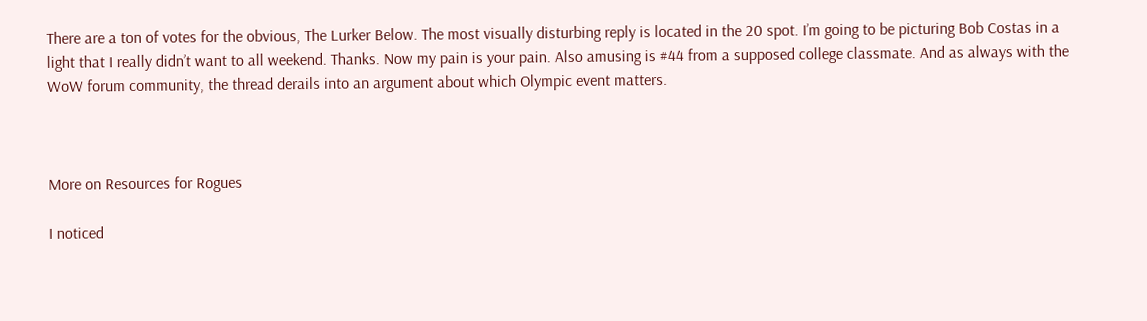There are a ton of votes for the obvious, The Lurker Below. The most visually disturbing reply is located in the 20 spot. I’m going to be picturing Bob Costas in a light that I really didn’t want to all weekend. Thanks. Now my pain is your pain. Also amusing is #44 from a supposed college classmate. And as always with the WoW forum community, the thread derails into an argument about which Olympic event matters.



More on Resources for Rogues

I noticed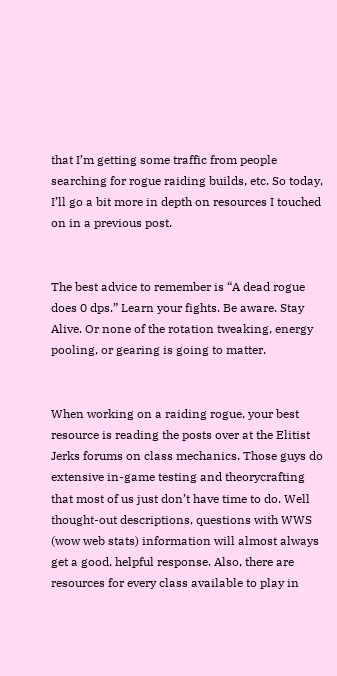that I’m getting some traffic from people searching for rogue raiding builds, etc. So today, I’ll go a bit more in depth on resources I touched on in a previous post.


The best advice to remember is “A dead rogue does 0 dps.” Learn your fights. Be aware. Stay Alive. Or none of the rotation tweaking, energy pooling, or gearing is going to matter.


When working on a raiding rogue, your best resource is reading the posts over at the Elitist Jerks forums on class mechanics. Those guys do extensive in-game testing and theorycrafting that most of us just don’t have time to do. Well thought-out descriptions, questions with WWS (wow web stats) information will almost always get a good, helpful response. Also, there are resources for every class available to play in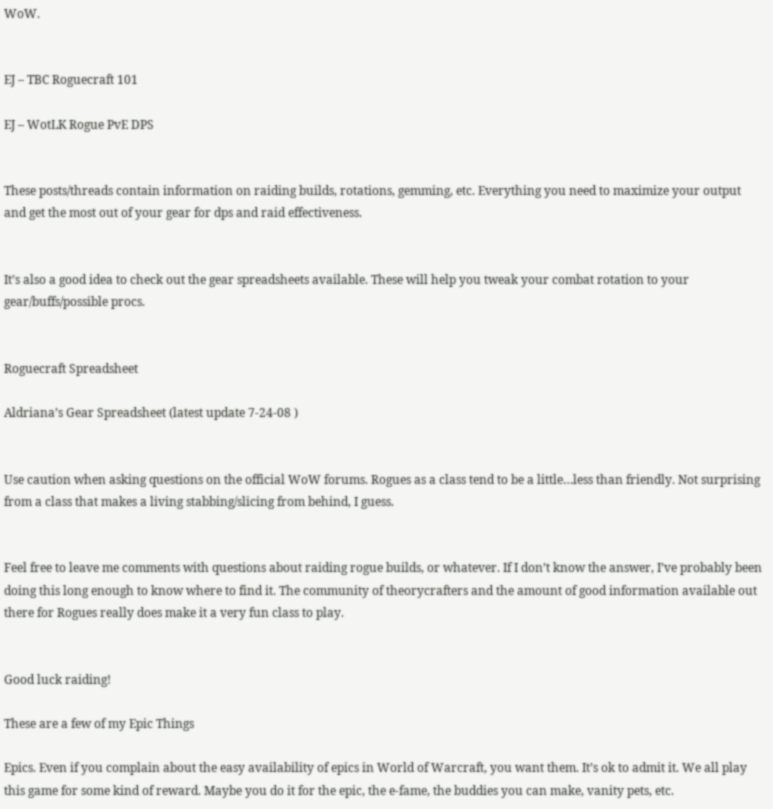WoW.


EJ – TBC Roguecraft 101

EJ – WotLK Rogue PvE DPS


These posts/threads contain information on raiding builds, rotations, gemming, etc. Everything you need to maximize your output and get the most out of your gear for dps and raid effectiveness.


It’s also a good idea to check out the gear spreadsheets available. These will help you tweak your combat rotation to your gear/buffs/possible procs.


Roguecraft Spreadsheet

Aldriana’s Gear Spreadsheet (latest update 7-24-08 )


Use caution when asking questions on the official WoW forums. Rogues as a class tend to be a little…less than friendly. Not surprising from a class that makes a living stabbing/slicing from behind, I guess.


Feel free to leave me comments with questions about raiding rogue builds, or whatever. If I don’t know the answer, I’ve probably been doing this long enough to know where to find it. The community of theorycrafters and the amount of good information available out there for Rogues really does make it a very fun class to play.


Good luck raiding!

These are a few of my Epic Things

Epics. Even if you complain about the easy availability of epics in World of Warcraft, you want them. It’s ok to admit it. We all play this game for some kind of reward. Maybe you do it for the epic, the e-fame, the buddies you can make, vanity pets, etc.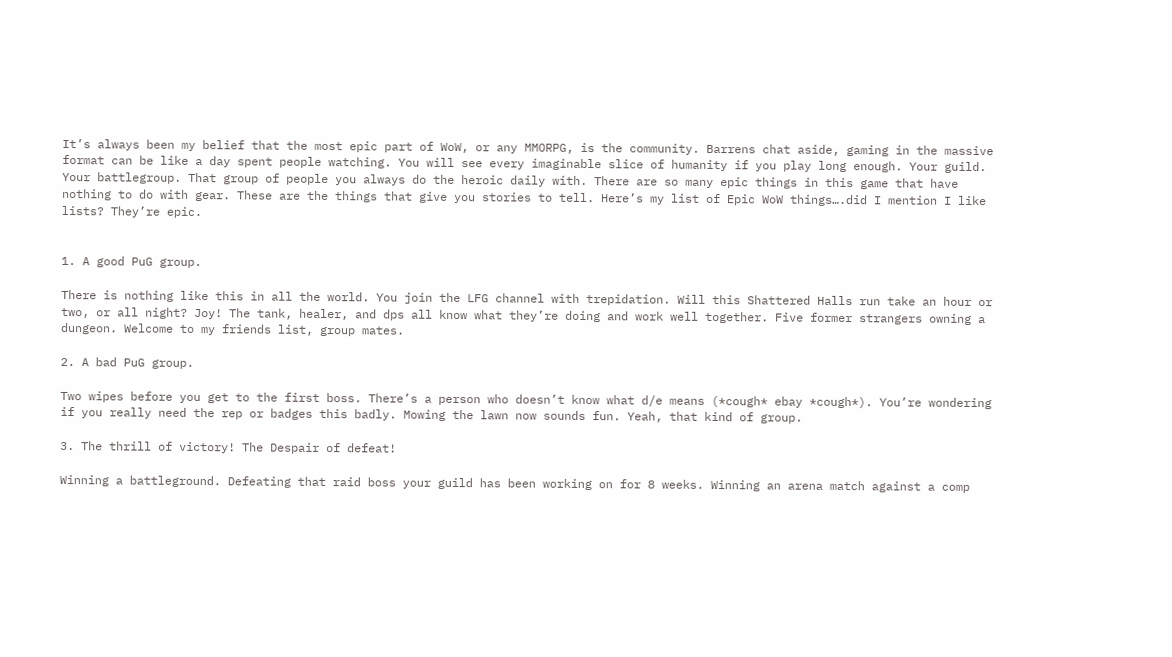It’s always been my belief that the most epic part of WoW, or any MMORPG, is the community. Barrens chat aside, gaming in the massive format can be like a day spent people watching. You will see every imaginable slice of humanity if you play long enough. Your guild. Your battlegroup. That group of people you always do the heroic daily with. There are so many epic things in this game that have nothing to do with gear. These are the things that give you stories to tell. Here’s my list of Epic WoW things….did I mention I like lists? They’re epic.


1. A good PuG group.

There is nothing like this in all the world. You join the LFG channel with trepidation. Will this Shattered Halls run take an hour or two, or all night? Joy! The tank, healer, and dps all know what they’re doing and work well together. Five former strangers owning a dungeon. Welcome to my friends list, group mates.

2. A bad PuG group.

Two wipes before you get to the first boss. There’s a person who doesn’t know what d/e means (*cough* ebay *cough*). You’re wondering if you really need the rep or badges this badly. Mowing the lawn now sounds fun. Yeah, that kind of group.

3. The thrill of victory! The Despair of defeat!

Winning a battleground. Defeating that raid boss your guild has been working on for 8 weeks. Winning an arena match against a comp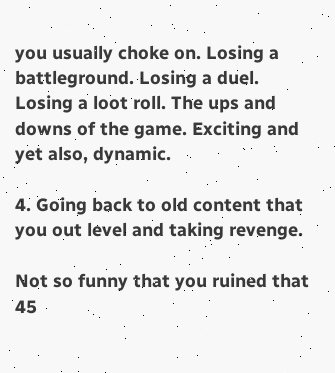you usually choke on. Losing a battleground. Losing a duel. Losing a loot roll. The ups and downs of the game. Exciting and yet also, dynamic.

4. Going back to old content that you out level and taking revenge.

Not so funny that you ruined that 45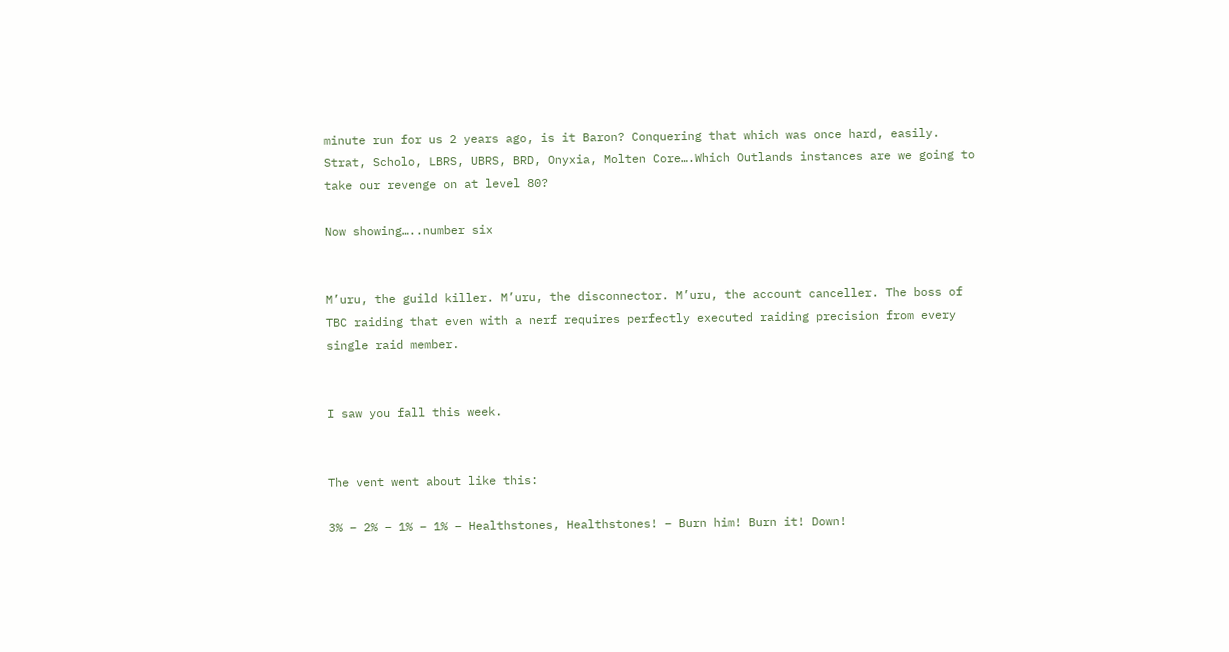minute run for us 2 years ago, is it Baron? Conquering that which was once hard, easily. Strat, Scholo, LBRS, UBRS, BRD, Onyxia, Molten Core….Which Outlands instances are we going to take our revenge on at level 80?

Now showing…..number six


M’uru, the guild killer. M’uru, the disconnector. M’uru, the account canceller. The boss of TBC raiding that even with a nerf requires perfectly executed raiding precision from every single raid member.


I saw you fall this week.


The vent went about like this:

3% – 2% – 1% – 1% – Healthstones, Healthstones! – Burn him! Burn it! Down!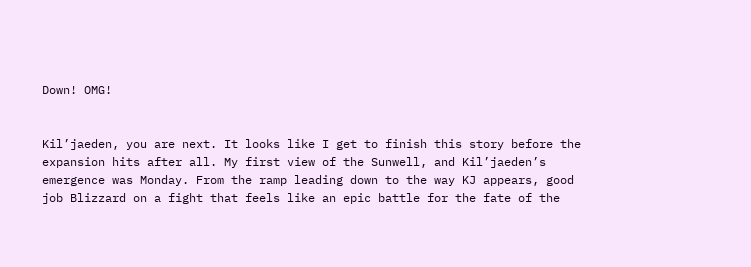Down! OMG!


Kil’jaeden, you are next. It looks like I get to finish this story before the expansion hits after all. My first view of the Sunwell, and Kil’jaeden’s emergence was Monday. From the ramp leading down to the way KJ appears, good job Blizzard on a fight that feels like an epic battle for the fate of the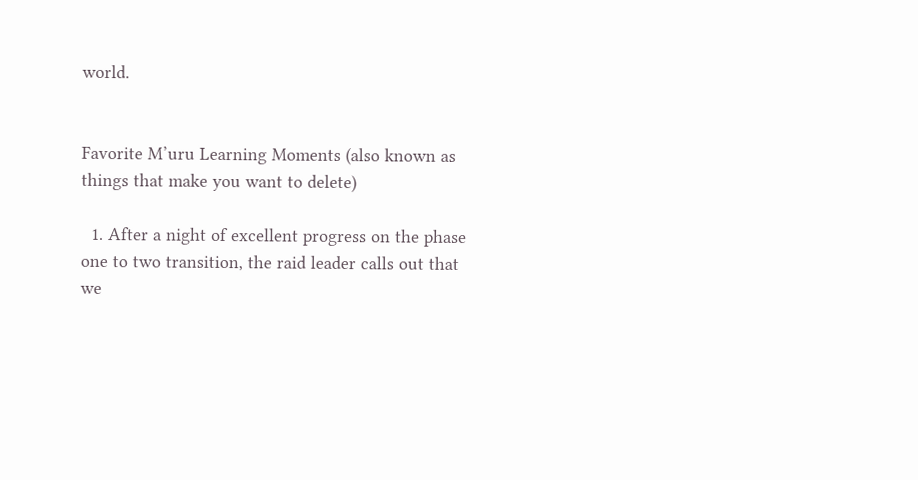world.


Favorite M’uru Learning Moments (also known as things that make you want to delete)

  1. After a night of excellent progress on the phase one to two transition, the raid leader calls out that we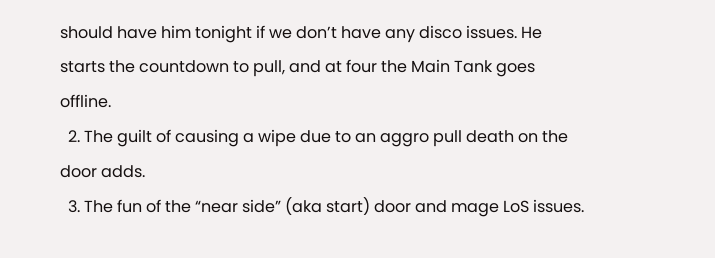should have him tonight if we don’t have any disco issues. He starts the countdown to pull, and at four the Main Tank goes offline.
  2. The guilt of causing a wipe due to an aggro pull death on the door adds.
  3. The fun of the “near side” (aka start) door and mage LoS issues.